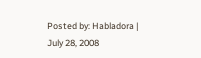Posted by: Habladora | July 28, 2008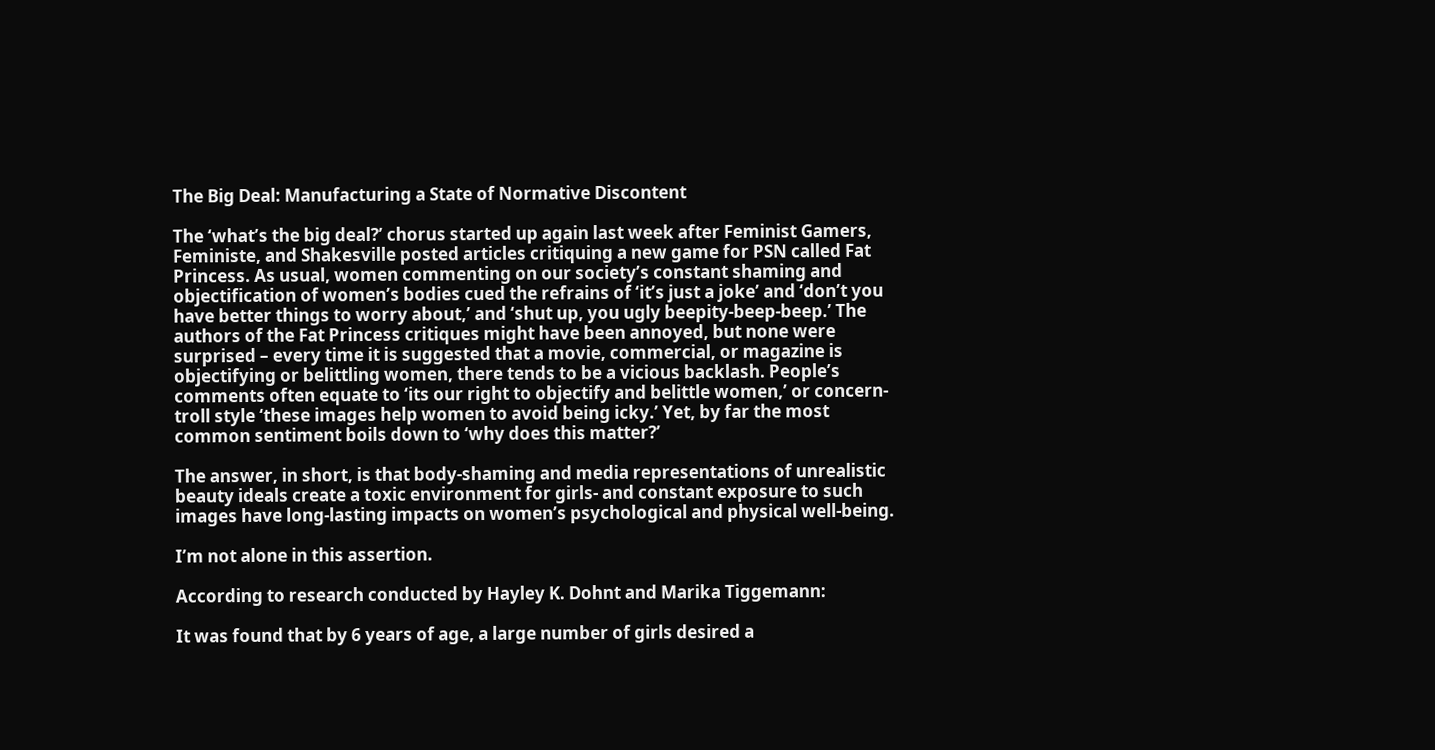The Big Deal: Manufacturing a State of Normative Discontent

The ‘what’s the big deal?’ chorus started up again last week after Feminist Gamers, Feministe, and Shakesville posted articles critiquing a new game for PSN called Fat Princess. As usual, women commenting on our society’s constant shaming and objectification of women’s bodies cued the refrains of ‘it’s just a joke’ and ‘don’t you have better things to worry about,’ and ‘shut up, you ugly beepity-beep-beep.’ The authors of the Fat Princess critiques might have been annoyed, but none were surprised – every time it is suggested that a movie, commercial, or magazine is objectifying or belittling women, there tends to be a vicious backlash. People’s comments often equate to ‘its our right to objectify and belittle women,’ or concern-troll style ‘these images help women to avoid being icky.’ Yet, by far the most common sentiment boils down to ‘why does this matter?’

The answer, in short, is that body-shaming and media representations of unrealistic beauty ideals create a toxic environment for girls- and constant exposure to such images have long-lasting impacts on women’s psychological and physical well-being.

I’m not alone in this assertion.

According to research conducted by Hayley K. Dohnt and Marika Tiggemann:

It was found that by 6 years of age, a large number of girls desired a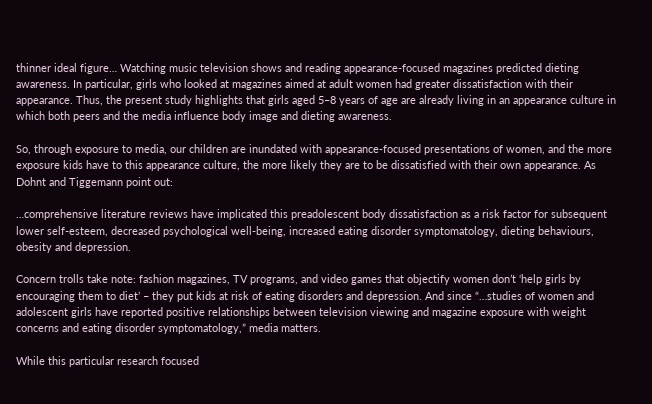thinner ideal figure… Watching music television shows and reading appearance-focused magazines predicted dieting awareness. In particular, girls who looked at magazines aimed at adult women had greater dissatisfaction with their appearance. Thus, the present study highlights that girls aged 5–8 years of age are already living in an appearance culture in which both peers and the media influence body image and dieting awareness.

So, through exposure to media, our children are inundated with appearance-focused presentations of women, and the more exposure kids have to this appearance culture, the more likely they are to be dissatisfied with their own appearance. As Dohnt and Tiggemann point out:

…comprehensive literature reviews have implicated this preadolescent body dissatisfaction as a risk factor for subsequent lower self-esteem, decreased psychological well-being, increased eating disorder symptomatology, dieting behaviours, obesity and depression.

Concern trolls take note: fashion magazines, TV programs, and video games that objectify women don’t ‘help girls by encouraging them to diet’ – they put kids at risk of eating disorders and depression. And since “…studies of women and adolescent girls have reported positive relationships between television viewing and magazine exposure with weight concerns and eating disorder symptomatology,” media matters.

While this particular research focused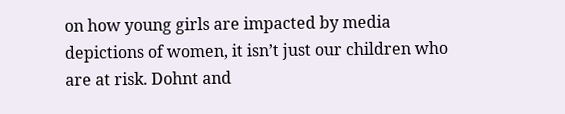on how young girls are impacted by media depictions of women, it isn’t just our children who are at risk. Dohnt and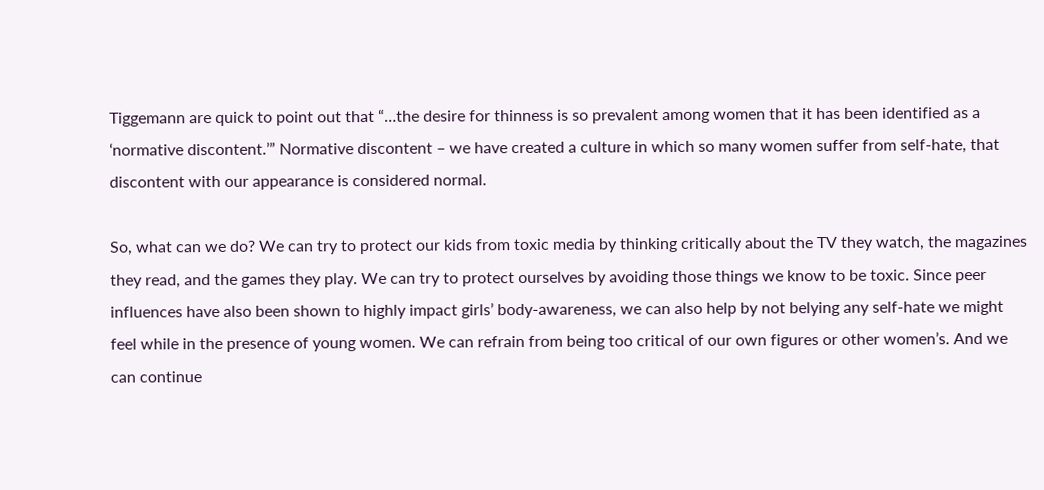Tiggemann are quick to point out that “…the desire for thinness is so prevalent among women that it has been identified as a ‘normative discontent.’” Normative discontent – we have created a culture in which so many women suffer from self-hate, that discontent with our appearance is considered normal.

So, what can we do? We can try to protect our kids from toxic media by thinking critically about the TV they watch, the magazines they read, and the games they play. We can try to protect ourselves by avoiding those things we know to be toxic. Since peer influences have also been shown to highly impact girls’ body-awareness, we can also help by not belying any self-hate we might feel while in the presence of young women. We can refrain from being too critical of our own figures or other women’s. And we can continue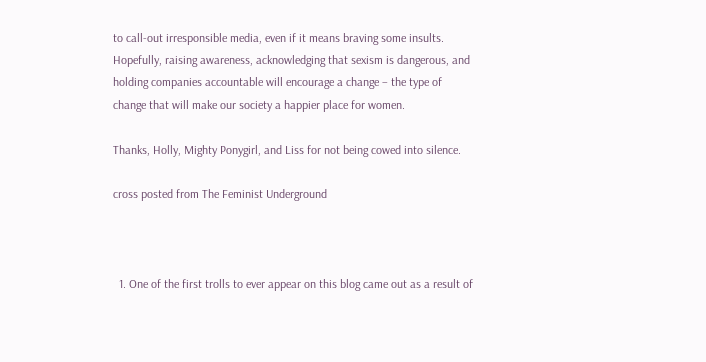to call-out irresponsible media, even if it means braving some insults. Hopefully, raising awareness, acknowledging that sexism is dangerous, and holding companies accountable will encourage a change – the type of change that will make our society a happier place for women.

Thanks, Holly, Mighty Ponygirl, and Liss for not being cowed into silence.

cross posted from The Feminist Underground



  1. One of the first trolls to ever appear on this blog came out as a result of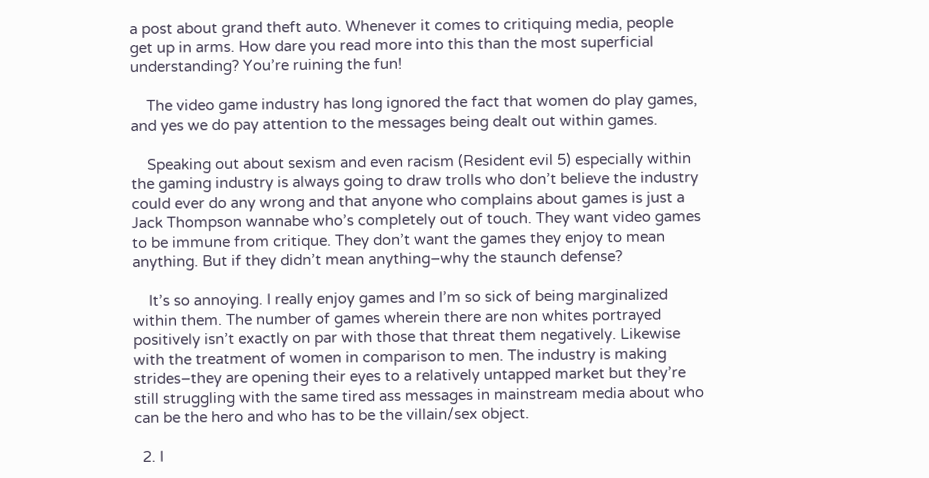a post about grand theft auto. Whenever it comes to critiquing media, people get up in arms. How dare you read more into this than the most superficial understanding? You’re ruining the fun!

    The video game industry has long ignored the fact that women do play games, and yes we do pay attention to the messages being dealt out within games.

    Speaking out about sexism and even racism (Resident evil 5) especially within the gaming industry is always going to draw trolls who don’t believe the industry could ever do any wrong and that anyone who complains about games is just a Jack Thompson wannabe who’s completely out of touch. They want video games to be immune from critique. They don’t want the games they enjoy to mean anything. But if they didn’t mean anything–why the staunch defense?

    It’s so annoying. I really enjoy games and I’m so sick of being marginalized within them. The number of games wherein there are non whites portrayed positively isn’t exactly on par with those that threat them negatively. Likewise with the treatment of women in comparison to men. The industry is making strides–they are opening their eyes to a relatively untapped market but they’re still struggling with the same tired ass messages in mainstream media about who can be the hero and who has to be the villain/sex object.

  2. I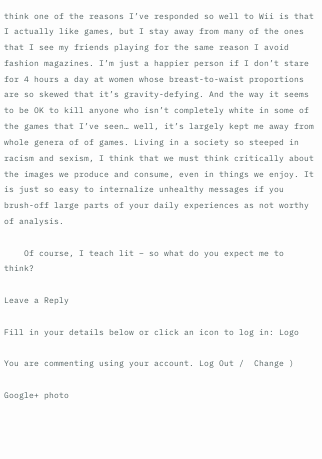think one of the reasons I’ve responded so well to Wii is that I actually like games, but I stay away from many of the ones that I see my friends playing for the same reason I avoid fashion magazines. I’m just a happier person if I don’t stare for 4 hours a day at women whose breast-to-waist proportions are so skewed that it’s gravity-defying. And the way it seems to be OK to kill anyone who isn’t completely white in some of the games that I’ve seen… well, it’s largely kept me away from whole genera of of games. Living in a society so steeped in racism and sexism, I think that we must think critically about the images we produce and consume, even in things we enjoy. It is just so easy to internalize unhealthy messages if you brush-off large parts of your daily experiences as not worthy of analysis.

    Of course, I teach lit – so what do you expect me to think?

Leave a Reply

Fill in your details below or click an icon to log in: Logo

You are commenting using your account. Log Out /  Change )

Google+ photo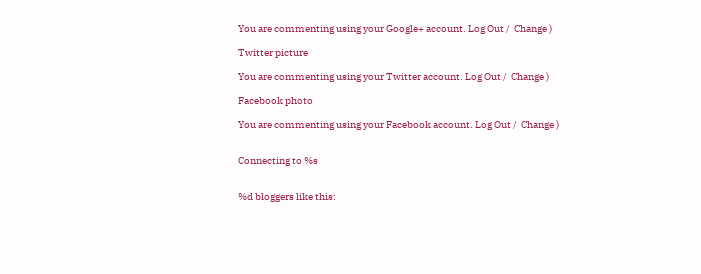You are commenting using your Google+ account. Log Out /  Change )

Twitter picture

You are commenting using your Twitter account. Log Out /  Change )

Facebook photo

You are commenting using your Facebook account. Log Out /  Change )


Connecting to %s


%d bloggers like this: